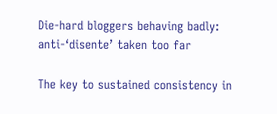Die-hard bloggers behaving badly: anti-‘disente’ taken too far

The key to sustained consistency in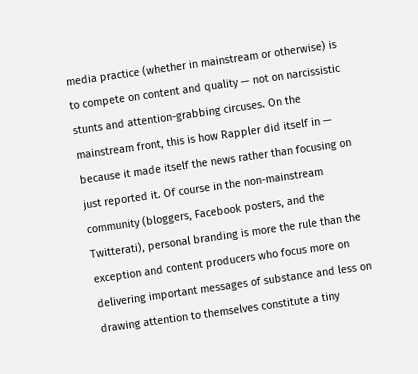media practice (whether in mainstream or otherwise) is to compete on content and quality — not on narcissistic stunts and attention-grabbing circuses. On the mainstream front, this is how Rappler did itself in — because it made itself the news rather than focusing on just reported it. Of course in the non-mainstream community (bloggers, Facebook posters, and the Twitterati), personal branding is more the rule than the exception and content producers who focus more on delivering important messages of substance and less on drawing attention to themselves constitute a tiny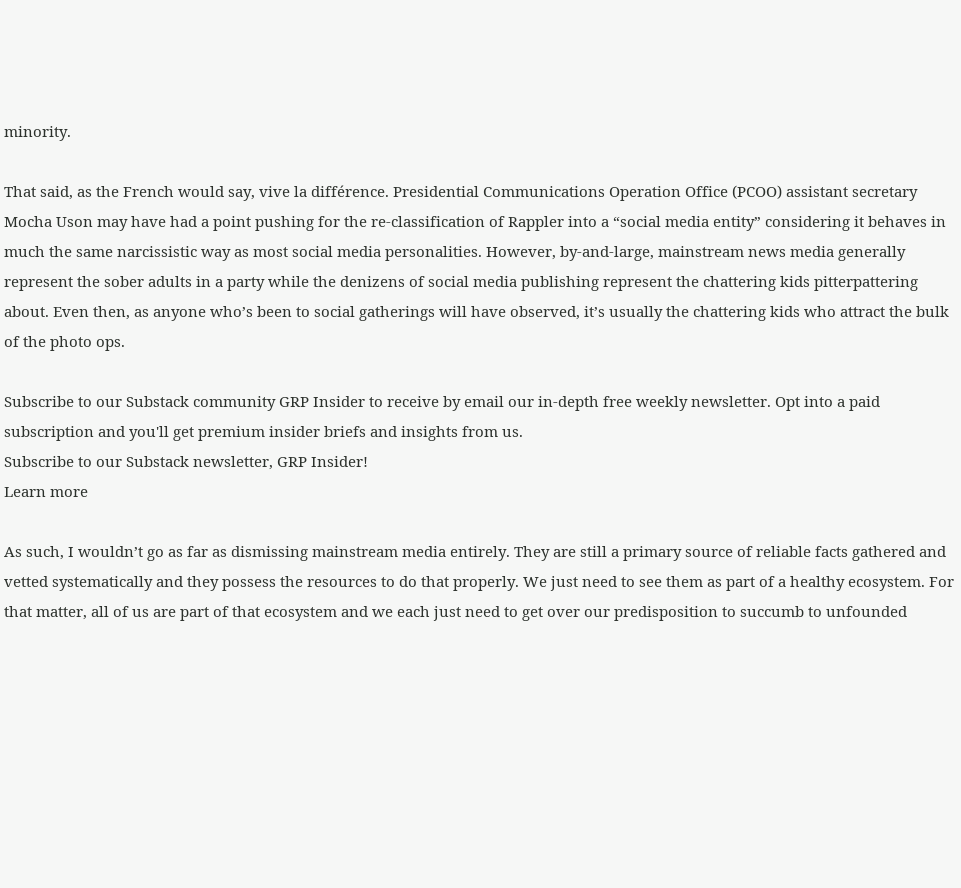minority.

That said, as the French would say, vive la différence. Presidential Communications Operation Office (PCOO) assistant secretary Mocha Uson may have had a point pushing for the re-classification of Rappler into a “social media entity” considering it behaves in much the same narcissistic way as most social media personalities. However, by-and-large, mainstream news media generally represent the sober adults in a party while the denizens of social media publishing represent the chattering kids pitterpattering about. Even then, as anyone who’s been to social gatherings will have observed, it’s usually the chattering kids who attract the bulk of the photo ops.

Subscribe to our Substack community GRP Insider to receive by email our in-depth free weekly newsletter. Opt into a paid subscription and you'll get premium insider briefs and insights from us.
Subscribe to our Substack newsletter, GRP Insider!
Learn more

As such, I wouldn’t go as far as dismissing mainstream media entirely. They are still a primary source of reliable facts gathered and vetted systematically and they possess the resources to do that properly. We just need to see them as part of a healthy ecosystem. For that matter, all of us are part of that ecosystem and we each just need to get over our predisposition to succumb to unfounded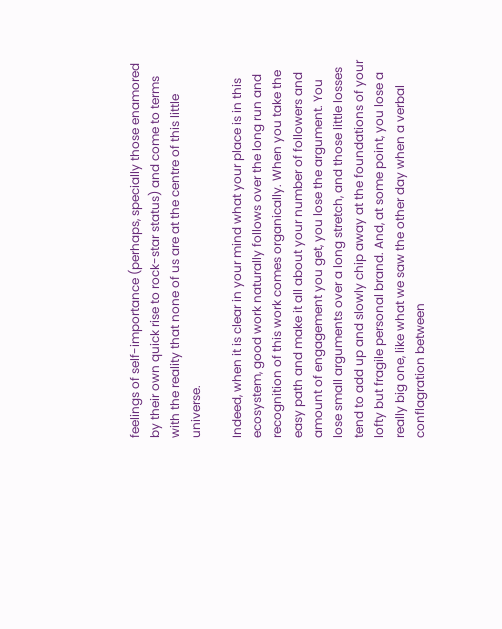feelings of self-importance (perhaps, specially those enamored by their own quick rise to rock-star status) and come to terms with the reality that none of us are at the centre of this little universe.

Indeed, when it is clear in your mind what your place is in this ecosystem, good work naturally follows over the long run and recognition of this work comes organically. When you take the easy path and make it all about your number of followers and amount of engagement you get, you lose the argument. You lose small arguments over a long stretch, and those little losses tend to add up and slowly chip away at the foundations of your lofty but fragile personal brand. And, at some point, you lose a really big one, like what we saw the other day when a verbal conflagration between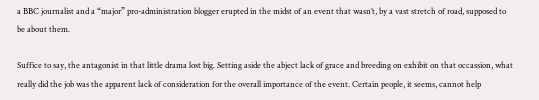a BBC journalist and a “major” pro-administration blogger erupted in the midst of an event that wasn’t, by a vast stretch of road, supposed to be about them.

Suffice to say, the antagonist in that little drama lost big. Setting aside the abject lack of grace and breeding on exhibit on that occassion, what really did the job was the apparent lack of consideration for the overall importance of the event. Certain people, it seems, cannot help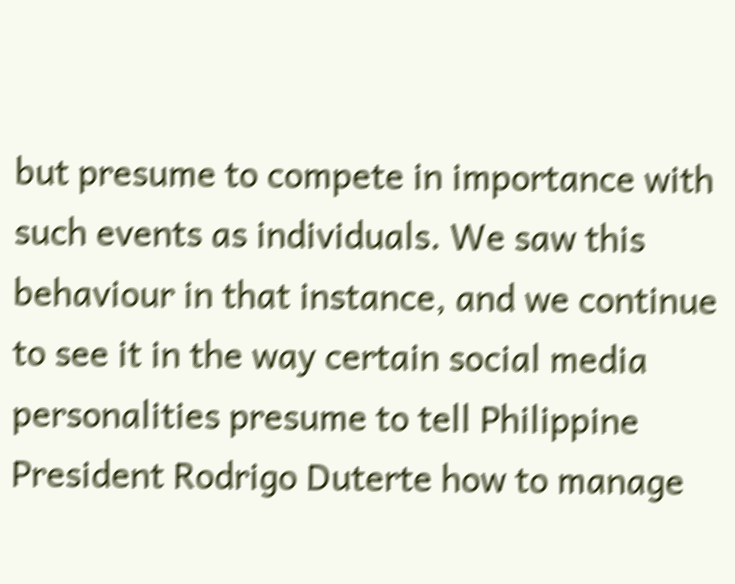but presume to compete in importance with such events as individuals. We saw this behaviour in that instance, and we continue to see it in the way certain social media personalities presume to tell Philippine President Rodrigo Duterte how to manage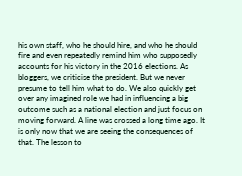his own staff, who he should hire, and who he should fire and even repeatedly remind him who supposedly accounts for his victory in the 2016 elections. As bloggers, we criticise the president. But we never presume to tell him what to do. We also quickly get over any imagined role we had in influencing a big outcome such as a national election and just focus on moving forward. A line was crossed a long time ago. It is only now that we are seeing the consequences of that. The lesson to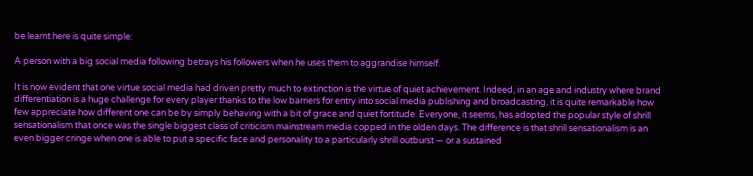be learnt here is quite simple:

A person with a big social media following betrays his followers when he uses them to aggrandise himself.

It is now evident that one virtue social media had driven pretty much to extinction is the virtue of quiet achievement. Indeed, in an age and industry where brand differentiation is a huge challenge for every player thanks to the low barriers for entry into social media publishing and broadcasting, it is quite remarkable how few appreciate how different one can be by simply behaving with a bit of grace and quiet fortitude. Everyone, it seems, has adopted the popular style of shrill sensationalism that once was the single biggest class of criticism mainstream media copped in the olden days. The difference is that shrill sensationalism is an even bigger cringe when one is able to put a specific face and personality to a particularly shrill outburst — or a sustained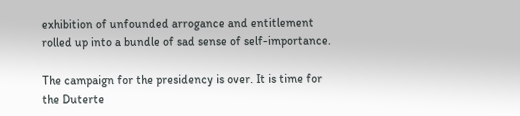exhibition of unfounded arrogance and entitlement rolled up into a bundle of sad sense of self-importance.

The campaign for the presidency is over. It is time for the Duterte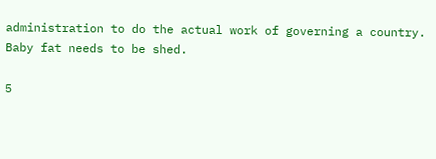administration to do the actual work of governing a country. Baby fat needs to be shed.

5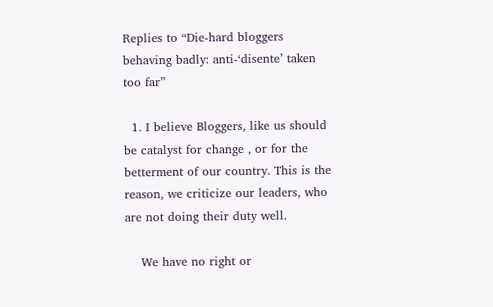Replies to “Die-hard bloggers behaving badly: anti-‘disente’ taken too far”

  1. I believe Bloggers, like us should be catalyst for change , or for the betterment of our country. This is the reason, we criticize our leaders, who are not doing their duty well.

    We have no right or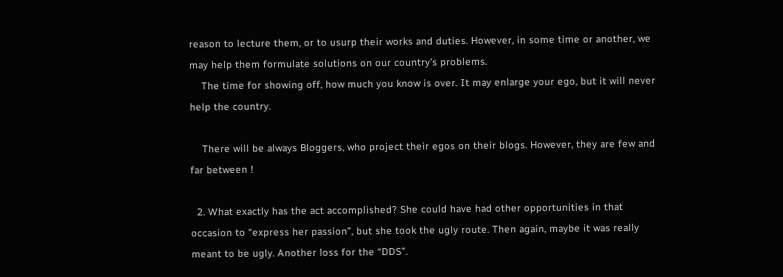reason to lecture them, or to usurp their works and duties. However, in some time or another, we may help them formulate solutions on our country’s problems.
    The time for showing off, how much you know is over. It may enlarge your ego, but it will never help the country.

    There will be always Bloggers, who project their egos on their blogs. However, they are few and far between !

  2. What exactly has the act accomplished? She could have had other opportunities in that occasion to “express her passion”, but she took the ugly route. Then again, maybe it was really meant to be ugly. Another loss for the “DDS”.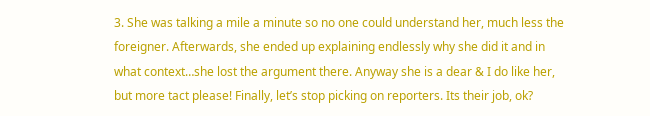3. She was talking a mile a minute so no one could understand her, much less the foreigner. Afterwards, she ended up explaining endlessly why she did it and in what context…she lost the argument there. Anyway she is a dear & I do like her, but more tact please! Finally, let’s stop picking on reporters. Its their job, ok?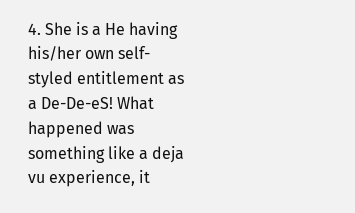4. She is a He having his/her own self-styled entitlement as a De-De-eS! What happened was something like a deja vu experience, it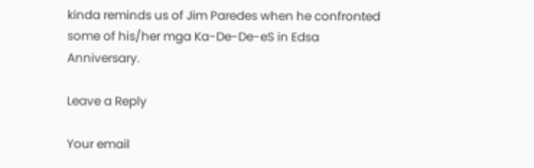kinda reminds us of Jim Paredes when he confronted some of his/her mga Ka-De-De-eS in Edsa Anniversary.

Leave a Reply

Your email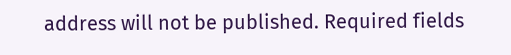address will not be published. Required fields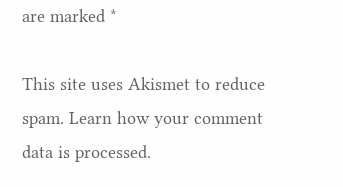are marked *

This site uses Akismet to reduce spam. Learn how your comment data is processed.